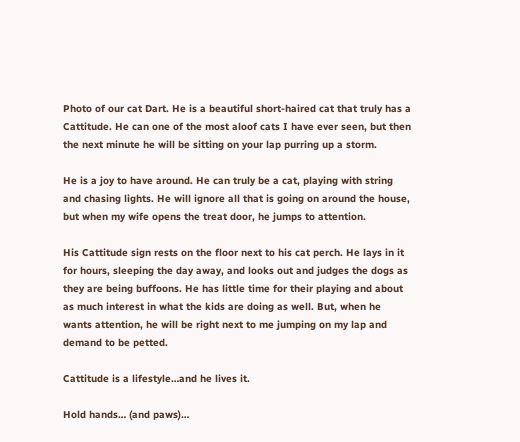Photo of our cat Dart. He is a beautiful short-haired cat that truly has a Cattitude. He can one of the most aloof cats I have ever seen, but then the next minute he will be sitting on your lap purring up a storm.

He is a joy to have around. He can truly be a cat, playing with string and chasing lights. He will ignore all that is going on around the house, but when my wife opens the treat door, he jumps to attention.

His Cattitude sign rests on the floor next to his cat perch. He lays in it for hours, sleeping the day away, and looks out and judges the dogs as they are being buffoons. He has little time for their playing and about as much interest in what the kids are doing as well. But, when he wants attention, he will be right next to me jumping on my lap and demand to be petted.

Cattitude is a lifestyle…and he lives it.

Hold hands… (and paws)…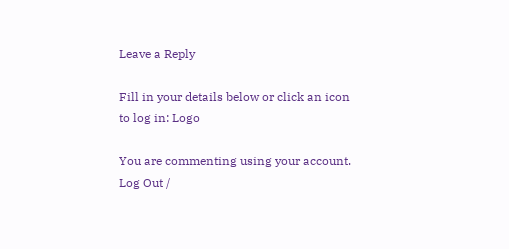Leave a Reply

Fill in your details below or click an icon to log in: Logo

You are commenting using your account. Log Out /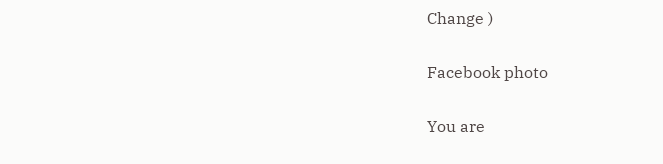Change )

Facebook photo

You are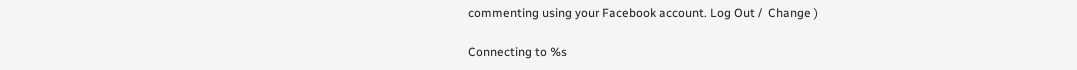commenting using your Facebook account. Log Out /  Change )

Connecting to %s